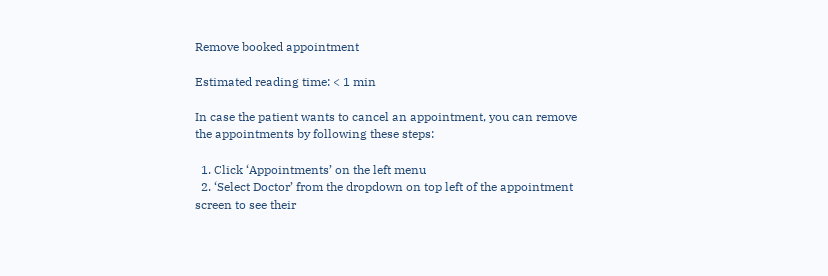Remove booked appointment

Estimated reading time: < 1 min

In case the patient wants to cancel an appointment, you can remove the appointments by following these steps:

  1. Click ‘Appointments’ on the left menu
  2. ‘Select Doctor’ from the dropdown on top left of the appointment screen to see their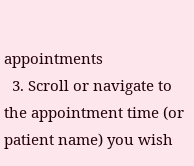appointments
  3. Scroll or navigate to the appointment time (or patient name) you wish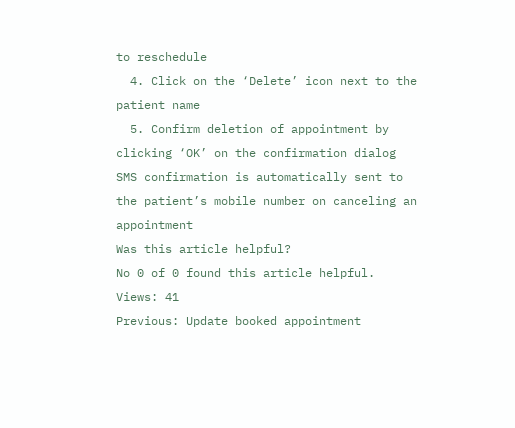to reschedule
  4. Click on the ‘Delete’ icon next to the patient name
  5. Confirm deletion of appointment by clicking ‘OK’ on the confirmation dialog
SMS confirmation is automatically sent to the patient’s mobile number on canceling an appointment
Was this article helpful?
No 0 of 0 found this article helpful.
Views: 41
Previous: Update booked appointment